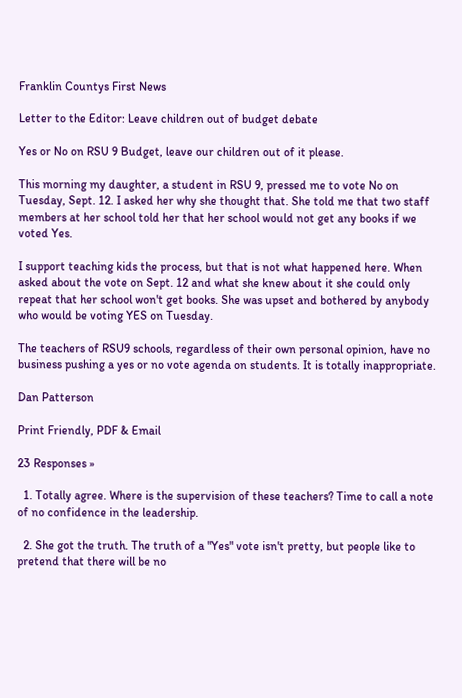Franklin Countys First News

Letter to the Editor: Leave children out of budget debate

Yes or No on RSU 9 Budget, leave our children out of it please.

This morning my daughter, a student in RSU 9, pressed me to vote No on Tuesday, Sept. 12. I asked her why she thought that. She told me that two staff members at her school told her that her school would not get any books if we voted Yes.

I support teaching kids the process, but that is not what happened here. When asked about the vote on Sept. 12 and what she knew about it she could only repeat that her school won't get books. She was upset and bothered by anybody who would be voting YES on Tuesday.

The teachers of RSU9 schools, regardless of their own personal opinion, have no business pushing a yes or no vote agenda on students. It is totally inappropriate.

Dan Patterson

Print Friendly, PDF & Email

23 Responses »

  1. Totally agree. Where is the supervision of these teachers? Time to call a note of no confidence in the leadership.

  2. She got the truth. The truth of a "Yes" vote isn't pretty, but people like to pretend that there will be no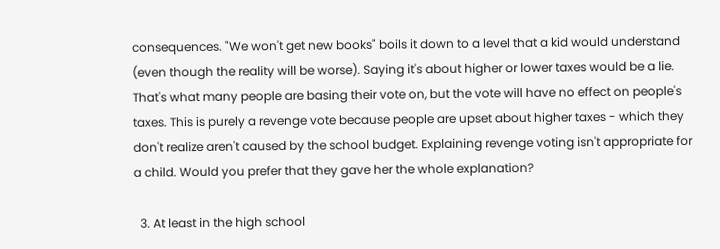consequences. "We won't get new books" boils it down to a level that a kid would understand (even though the reality will be worse). Saying it's about higher or lower taxes would be a lie. That's what many people are basing their vote on, but the vote will have no effect on people's taxes. This is purely a revenge vote because people are upset about higher taxes - which they don't realize aren't caused by the school budget. Explaining revenge voting isn't appropriate for a child. Would you prefer that they gave her the whole explanation?

  3. At least in the high school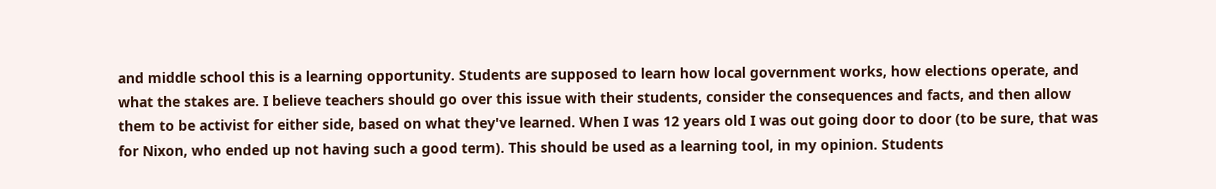and middle school this is a learning opportunity. Students are supposed to learn how local government works, how elections operate, and what the stakes are. I believe teachers should go over this issue with their students, consider the consequences and facts, and then allow them to be activist for either side, based on what they've learned. When I was 12 years old I was out going door to door (to be sure, that was for Nixon, who ended up not having such a good term). This should be used as a learning tool, in my opinion. Students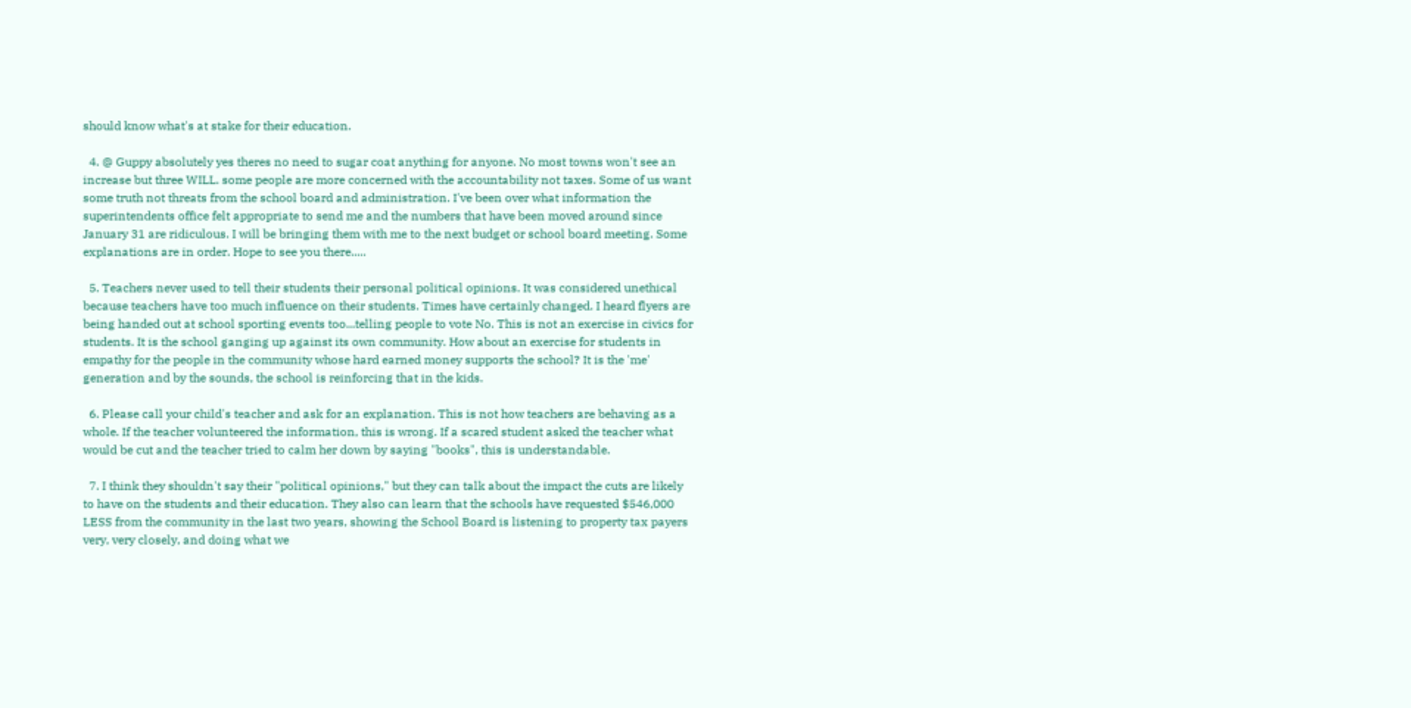should know what's at stake for their education.

  4. @ Guppy absolutely yes theres no need to sugar coat anything for anyone. No most towns won't see an increase but three WILL. some people are more concerned with the accountability not taxes. Some of us want some truth not threats from the school board and administration. I've been over what information the superintendents office felt appropriate to send me and the numbers that have been moved around since January 31 are ridiculous. I will be bringing them with me to the next budget or school board meeting. Some explanations are in order. Hope to see you there.....

  5. Teachers never used to tell their students their personal political opinions. It was considered unethical because teachers have too much influence on their students. Times have certainly changed. I heard flyers are being handed out at school sporting events too...telling people to vote No. This is not an exercise in civics for students. It is the school ganging up against its own community. How about an exercise for students in empathy for the people in the community whose hard earned money supports the school? It is the 'me' generation and by the sounds, the school is reinforcing that in the kids.

  6. Please call your child's teacher and ask for an explanation. This is not how teachers are behaving as a whole. If the teacher volunteered the information, this is wrong. If a scared student asked the teacher what would be cut and the teacher tried to calm her down by saying "books", this is understandable.

  7. I think they shouldn't say their "political opinions," but they can talk about the impact the cuts are likely to have on the students and their education. They also can learn that the schools have requested $546,000 LESS from the community in the last two years, showing the School Board is listening to property tax payers very, very closely, and doing what we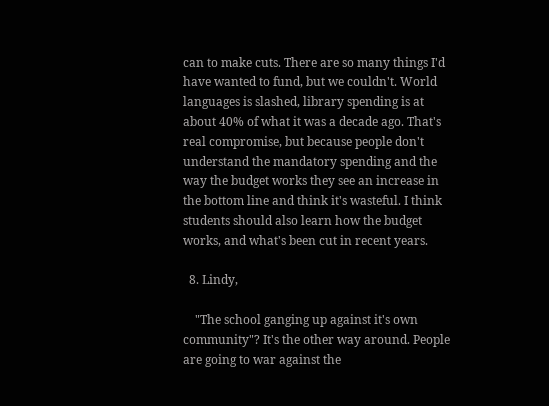can to make cuts. There are so many things I'd have wanted to fund, but we couldn't. World languages is slashed, library spending is at about 40% of what it was a decade ago. That's real compromise, but because people don't understand the mandatory spending and the way the budget works they see an increase in the bottom line and think it's wasteful. I think students should also learn how the budget works, and what's been cut in recent years.

  8. Lindy,

    "The school ganging up against it's own community"? It's the other way around. People are going to war against the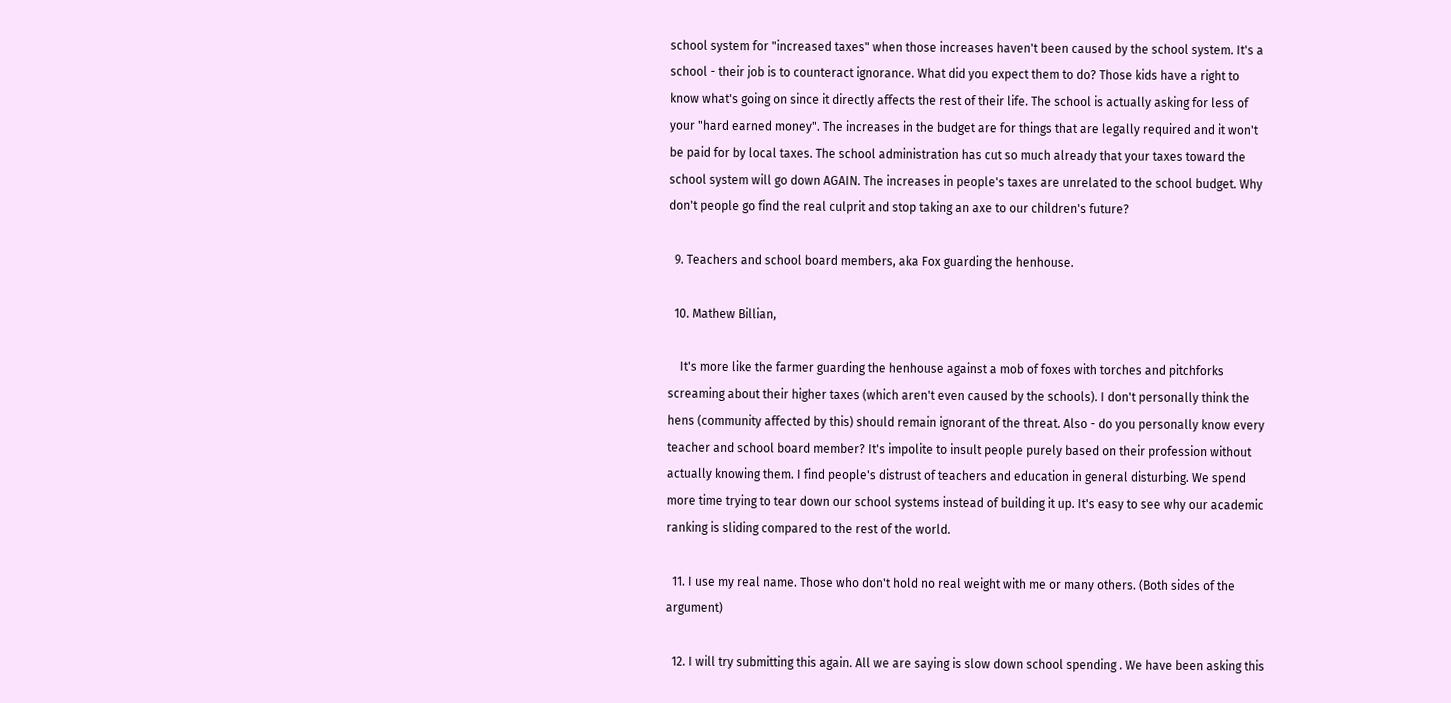school system for "increased taxes" when those increases haven't been caused by the school system. It's a school - their job is to counteract ignorance. What did you expect them to do? Those kids have a right to know what's going on since it directly affects the rest of their life. The school is actually asking for less of your "hard earned money". The increases in the budget are for things that are legally required and it won't be paid for by local taxes. The school administration has cut so much already that your taxes toward the school system will go down AGAIN. The increases in people's taxes are unrelated to the school budget. Why don't people go find the real culprit and stop taking an axe to our children's future?

  9. Teachers and school board members, aka Fox guarding the henhouse.

  10. Mathew Billian,

    It's more like the farmer guarding the henhouse against a mob of foxes with torches and pitchforks screaming about their higher taxes (which aren't even caused by the schools). I don't personally think the hens (community affected by this) should remain ignorant of the threat. Also - do you personally know every teacher and school board member? It's impolite to insult people purely based on their profession without actually knowing them. I find people's distrust of teachers and education in general disturbing. We spend more time trying to tear down our school systems instead of building it up. It's easy to see why our academic ranking is sliding compared to the rest of the world.

  11. I use my real name. Those who don't hold no real weight with me or many others. (Both sides of the argument)

  12. I will try submitting this again. All we are saying is slow down school spending . We have been asking this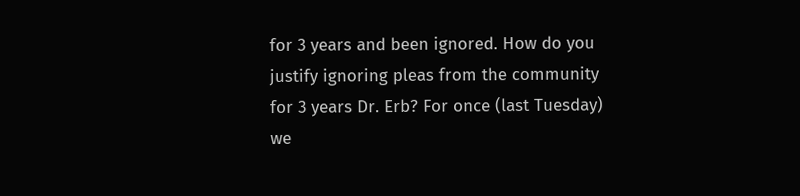for 3 years and been ignored. How do you justify ignoring pleas from the community for 3 years Dr. Erb? For once (last Tuesday) we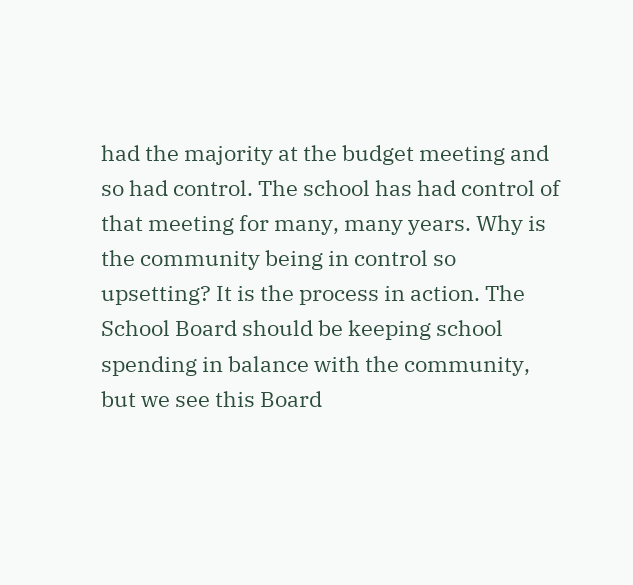had the majority at the budget meeting and so had control. The school has had control of that meeting for many, many years. Why is the community being in control so upsetting? It is the process in action. The School Board should be keeping school spending in balance with the community, but we see this Board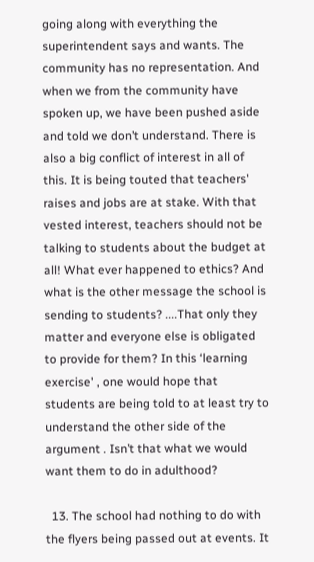going along with everything the superintendent says and wants. The community has no representation. And when we from the community have spoken up, we have been pushed aside and told we don’t understand. There is also a big conflict of interest in all of this. It is being touted that teachers' raises and jobs are at stake. With that vested interest, teachers should not be talking to students about the budget at all! What ever happened to ethics? And what is the other message the school is sending to students? ....That only they matter and everyone else is obligated to provide for them? In this ‘learning exercise' , one would hope that students are being told to at least try to understand the other side of the argument . Isn’t that what we would want them to do in adulthood?

  13. The school had nothing to do with the flyers being passed out at events. It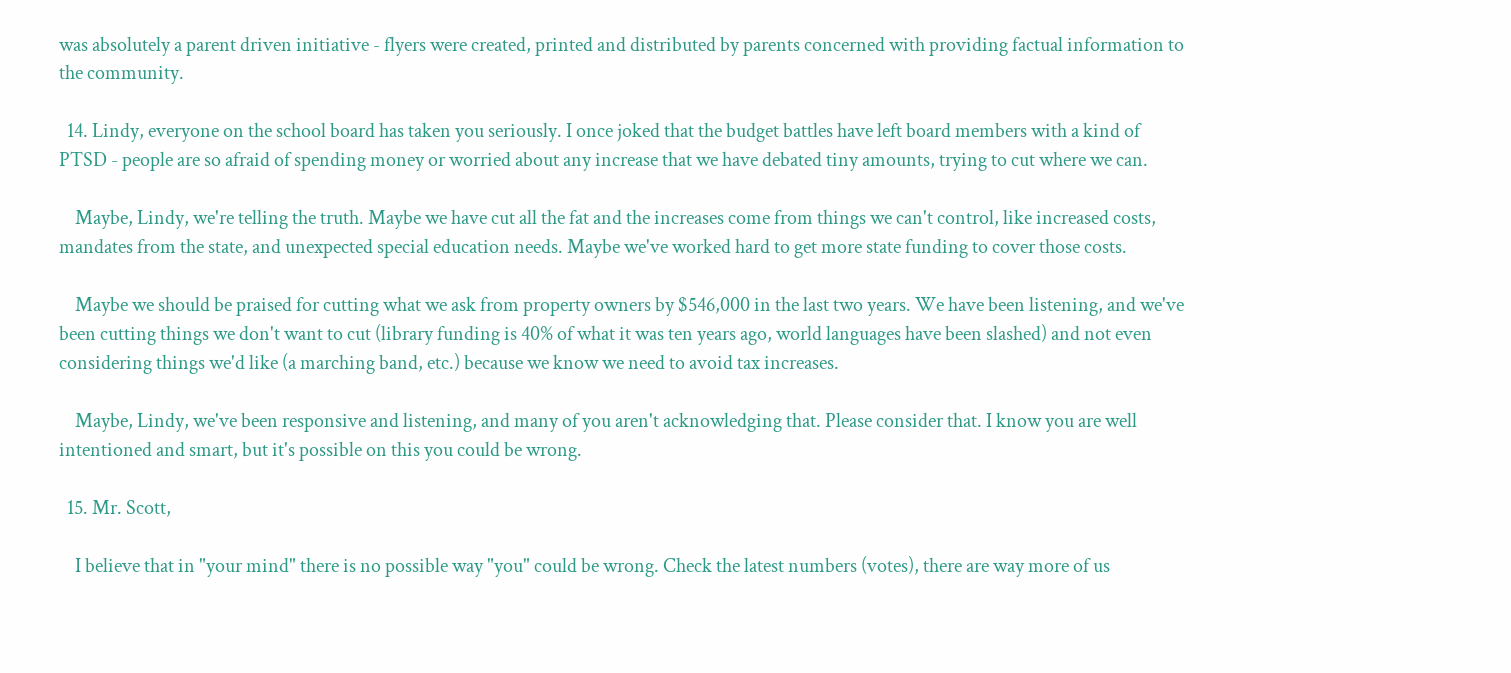was absolutely a parent driven initiative - flyers were created, printed and distributed by parents concerned with providing factual information to the community.

  14. Lindy, everyone on the school board has taken you seriously. I once joked that the budget battles have left board members with a kind of PTSD - people are so afraid of spending money or worried about any increase that we have debated tiny amounts, trying to cut where we can.

    Maybe, Lindy, we're telling the truth. Maybe we have cut all the fat and the increases come from things we can't control, like increased costs, mandates from the state, and unexpected special education needs. Maybe we've worked hard to get more state funding to cover those costs.

    Maybe we should be praised for cutting what we ask from property owners by $546,000 in the last two years. We have been listening, and we've been cutting things we don't want to cut (library funding is 40% of what it was ten years ago, world languages have been slashed) and not even considering things we'd like (a marching band, etc.) because we know we need to avoid tax increases.

    Maybe, Lindy, we've been responsive and listening, and many of you aren't acknowledging that. Please consider that. I know you are well intentioned and smart, but it's possible on this you could be wrong.

  15. Mr. Scott,

    I believe that in "your mind" there is no possible way "you" could be wrong. Check the latest numbers (votes), there are way more of us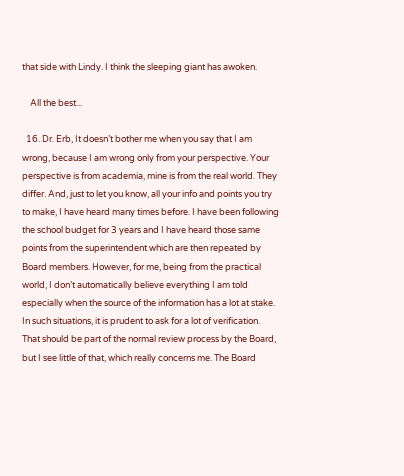that side with Lindy. I think the sleeping giant has awoken.

    All the best...

  16. Dr. Erb, It doesn’t bother me when you say that I am wrong, because I am wrong only from your perspective. Your perspective is from academia, mine is from the real world. They differ. And, just to let you know, all your info and points you try to make, I have heard many times before. I have been following the school budget for 3 years and I have heard those same points from the superintendent which are then repeated by Board members. However, for me, being from the practical world, I don’t automatically believe everything I am told especially when the source of the information has a lot at stake. In such situations, it is prudent to ask for a lot of verification. That should be part of the normal review process by the Board, but I see little of that, which really concerns me. The Board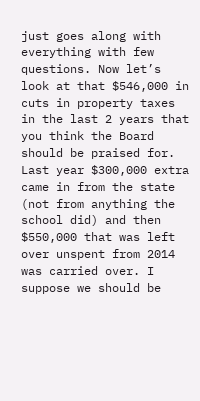just goes along with everything with few questions. Now let’s look at that $546,000 in cuts in property taxes in the last 2 years that you think the Board should be praised for. Last year $300,000 extra came in from the state (not from anything the school did) and then $550,000 that was left over unspent from 2014 was carried over. I suppose we should be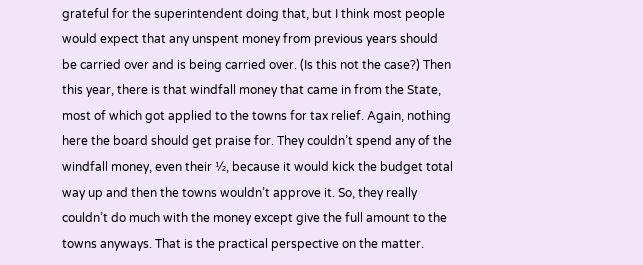grateful for the superintendent doing that, but I think most people would expect that any unspent money from previous years should be carried over and is being carried over. (Is this not the case?) Then this year, there is that windfall money that came in from the State, most of which got applied to the towns for tax relief. Again, nothing here the board should get praise for. They couldn’t spend any of the windfall money, even their ½, because it would kick the budget total way up and then the towns wouldn’t approve it. So, they really couldn’t do much with the money except give the full amount to the towns anyways. That is the practical perspective on the matter.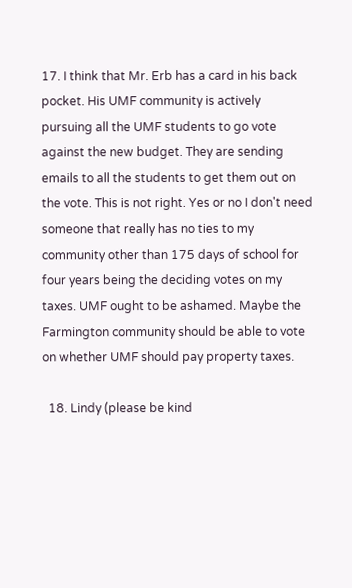17. I think that Mr. Erb has a card in his back pocket. His UMF community is actively pursuing all the UMF students to go vote against the new budget. They are sending emails to all the students to get them out on the vote. This is not right. Yes or no I don't need someone that really has no ties to my community other than 175 days of school for four years being the deciding votes on my taxes. UMF ought to be ashamed. Maybe the Farmington community should be able to vote on whether UMF should pay property taxes.

  18. Lindy (please be kind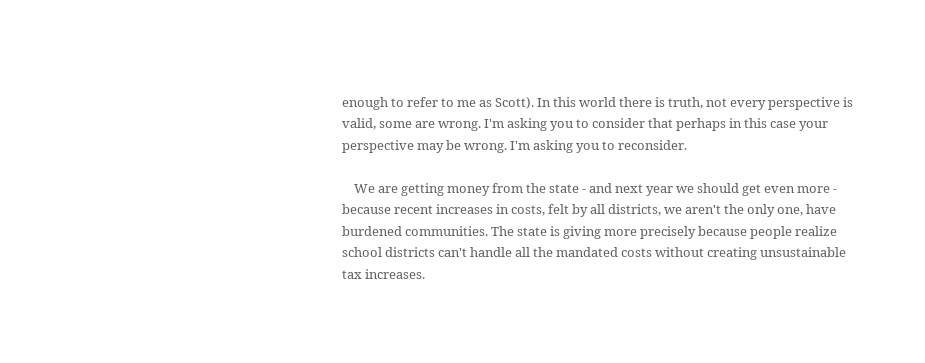enough to refer to me as Scott). In this world there is truth, not every perspective is valid, some are wrong. I'm asking you to consider that perhaps in this case your perspective may be wrong. I'm asking you to reconsider.

    We are getting money from the state - and next year we should get even more - because recent increases in costs, felt by all districts, we aren't the only one, have burdened communities. The state is giving more precisely because people realize school districts can't handle all the mandated costs without creating unsustainable tax increases.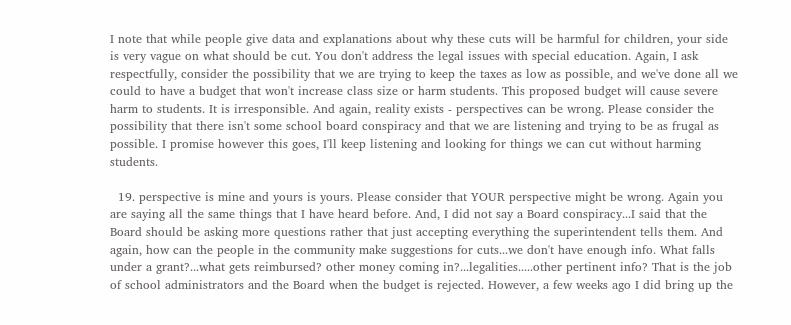I note that while people give data and explanations about why these cuts will be harmful for children, your side is very vague on what should be cut. You don't address the legal issues with special education. Again, I ask respectfully, consider the possibility that we are trying to keep the taxes as low as possible, and we've done all we could to have a budget that won't increase class size or harm students. This proposed budget will cause severe harm to students. It is irresponsible. And again, reality exists - perspectives can be wrong. Please consider the possibility that there isn't some school board conspiracy and that we are listening and trying to be as frugal as possible. I promise however this goes, I'll keep listening and looking for things we can cut without harming students.

  19. perspective is mine and yours is yours. Please consider that YOUR perspective might be wrong. Again you are saying all the same things that I have heard before. And, I did not say a Board conspiracy...I said that the Board should be asking more questions rather that just accepting everything the superintendent tells them. And again, how can the people in the community make suggestions for cuts...we don't have enough info. What falls under a grant?...what gets reimbursed? other money coming in?...legalities.....other pertinent info? That is the job of school administrators and the Board when the budget is rejected. However, a few weeks ago I did bring up the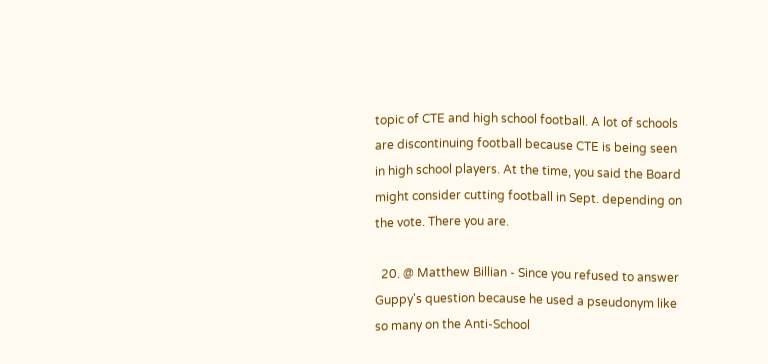topic of CTE and high school football. A lot of schools are discontinuing football because CTE is being seen in high school players. At the time, you said the Board might consider cutting football in Sept. depending on the vote. There you are.

  20. @ Matthew Billian - Since you refused to answer Guppy's question because he used a pseudonym like so many on the Anti-School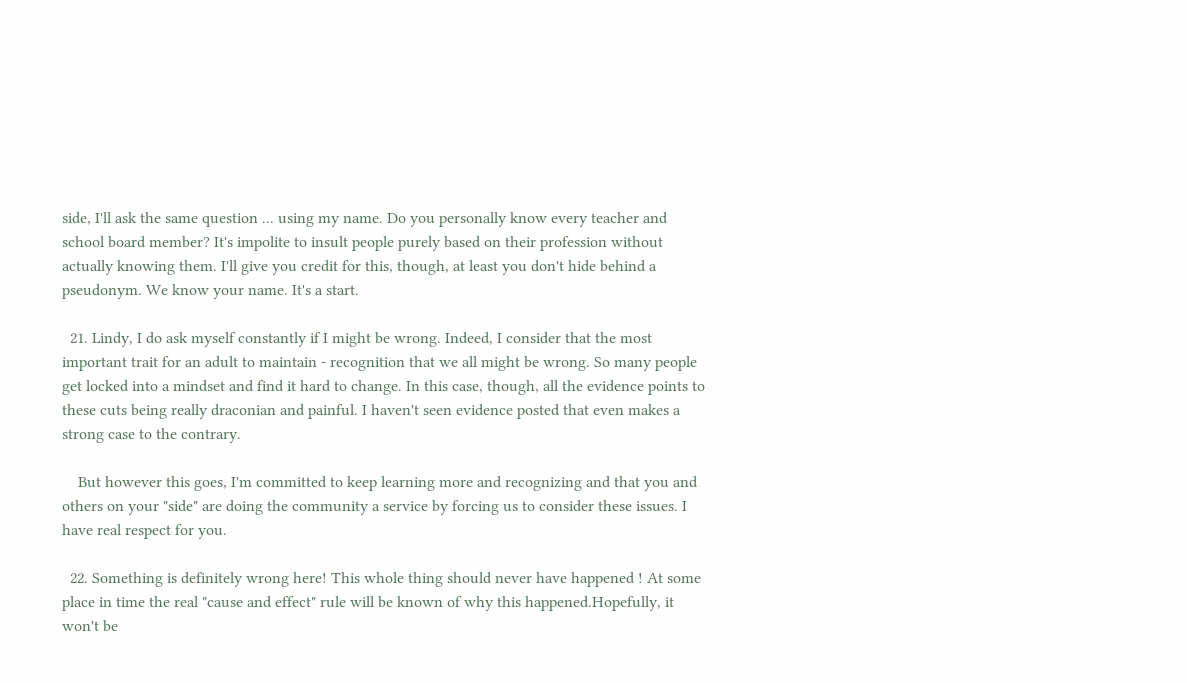side, I'll ask the same question ... using my name. Do you personally know every teacher and school board member? It's impolite to insult people purely based on their profession without actually knowing them. I'll give you credit for this, though, at least you don't hide behind a pseudonym. We know your name. It's a start.

  21. Lindy, I do ask myself constantly if I might be wrong. Indeed, I consider that the most important trait for an adult to maintain - recognition that we all might be wrong. So many people get locked into a mindset and find it hard to change. In this case, though, all the evidence points to these cuts being really draconian and painful. I haven't seen evidence posted that even makes a strong case to the contrary.

    But however this goes, I'm committed to keep learning more and recognizing and that you and others on your "side" are doing the community a service by forcing us to consider these issues. I have real respect for you.

  22. Something is definitely wrong here! This whole thing should never have happened ! At some place in time the real "cause and effect" rule will be known of why this happened.Hopefully, it won't be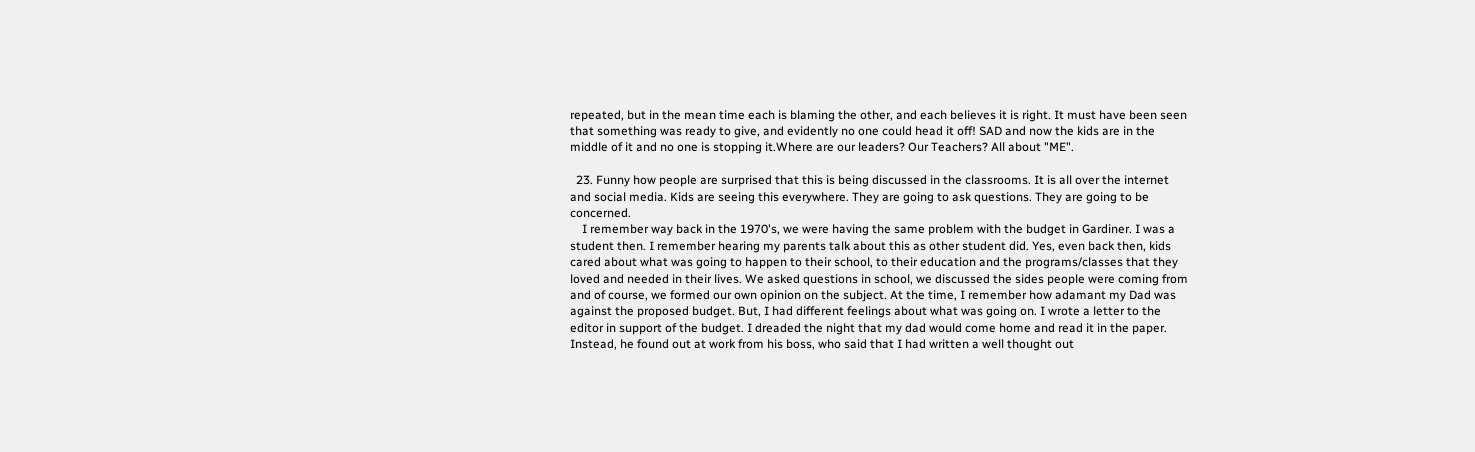repeated, but in the mean time each is blaming the other, and each believes it is right. It must have been seen that something was ready to give, and evidently no one could head it off! SAD and now the kids are in the middle of it and no one is stopping it.Where are our leaders? Our Teachers? All about "ME".

  23. Funny how people are surprised that this is being discussed in the classrooms. It is all over the internet and social media. Kids are seeing this everywhere. They are going to ask questions. They are going to be concerned.
    I remember way back in the 1970's, we were having the same problem with the budget in Gardiner. I was a student then. I remember hearing my parents talk about this as other student did. Yes, even back then, kids cared about what was going to happen to their school, to their education and the programs/classes that they loved and needed in their lives. We asked questions in school, we discussed the sides people were coming from and of course, we formed our own opinion on the subject. At the time, I remember how adamant my Dad was against the proposed budget. But, I had different feelings about what was going on. I wrote a letter to the editor in support of the budget. I dreaded the night that my dad would come home and read it in the paper. Instead, he found out at work from his boss, who said that I had written a well thought out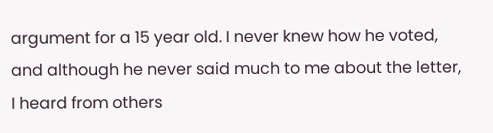argument for a 15 year old. I never knew how he voted, and although he never said much to me about the letter, I heard from others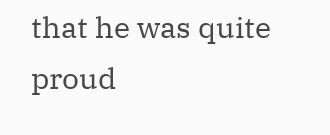that he was quite proud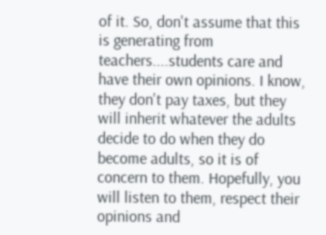of it. So, don't assume that this is generating from teachers....students care and have their own opinions. I know, they don't pay taxes, but they will inherit whatever the adults decide to do when they do become adults, so it is of concern to them. Hopefully, you will listen to them, respect their opinions and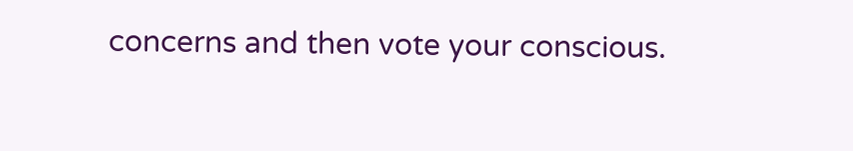concerns and then vote your conscious.